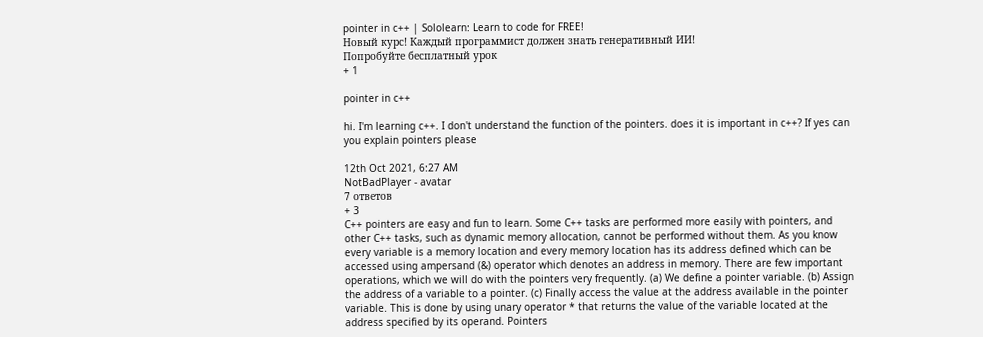pointer in c++ | Sololearn: Learn to code for FREE!
Новый курс! Каждый программист должен знать генеративный ИИ!
Попробуйте бесплатный урок
+ 1

pointer in c++

hi. I'm learning c++. I don't understand the function of the pointers. does it is important in c++? If yes can you explain pointers please

12th Oct 2021, 6:27 AM
NotBadPlayer - avatar
7 ответов
+ 3
C++ pointers are easy and fun to learn. Some C++ tasks are performed more easily with pointers, and other C++ tasks, such as dynamic memory allocation, cannot be performed without them. As you know every variable is a memory location and every memory location has its address defined which can be accessed using ampersand (&) operator which denotes an address in memory. There are few important operations, which we will do with the pointers very frequently. (a) We define a pointer variable. (b) Assign the address of a variable to a pointer. (c) Finally access the value at the address available in the pointer variable. This is done by using unary operator * that returns the value of the variable located at the address specified by its operand. Pointers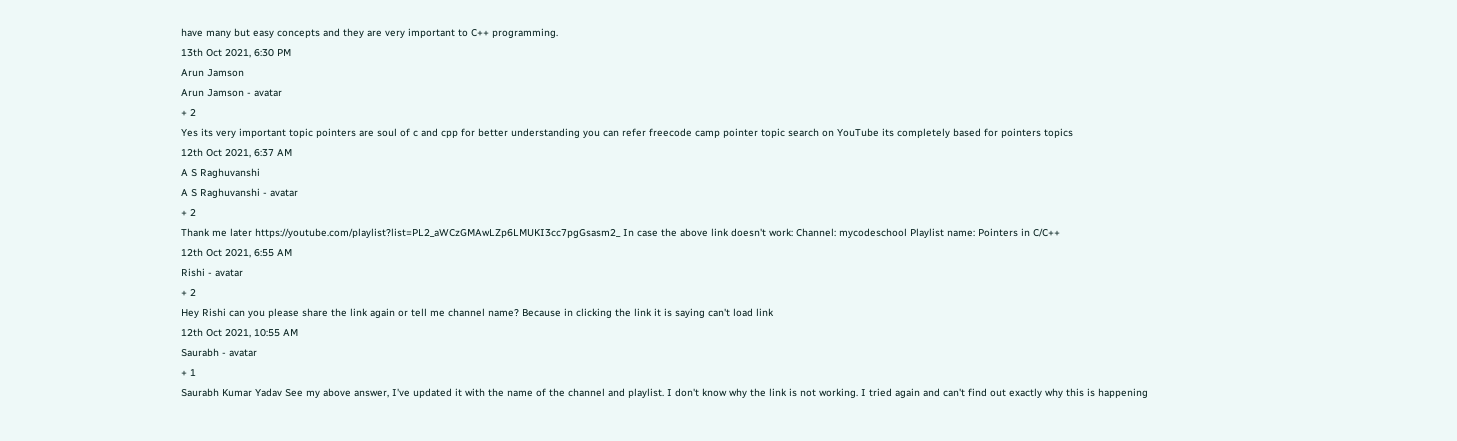have many but easy concepts and they are very important to C++ programming.
13th Oct 2021, 6:30 PM
Arun Jamson
Arun Jamson - avatar
+ 2
Yes its very important topic pointers are soul of c and cpp for better understanding you can refer freecode camp pointer topic search on YouTube its completely based for pointers topics
12th Oct 2021, 6:37 AM
A S Raghuvanshi
A S Raghuvanshi - avatar
+ 2
Thank me later https://youtube.com/playlist?list=PL2_aWCzGMAwLZp6LMUKI3cc7pgGsasm2_ In case the above link doesn't work: Channel: mycodeschool Playlist name: Pointers in C/C++
12th Oct 2021, 6:55 AM
Rishi - avatar
+ 2
Hey Rishi can you please share the link again or tell me channel name? Because in clicking the link it is saying can't load link
12th Oct 2021, 10:55 AM
Saurabh - avatar
+ 1
Saurabh Kumar Yadav See my above answer, I've updated it with the name of the channel and playlist. I don't know why the link is not working. I tried again and can't find out exactly why this is happening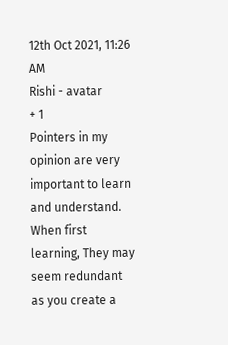12th Oct 2021, 11:26 AM
Rishi - avatar
+ 1
Pointers in my opinion are very important to learn and understand. When first learning, They may seem redundant as you create a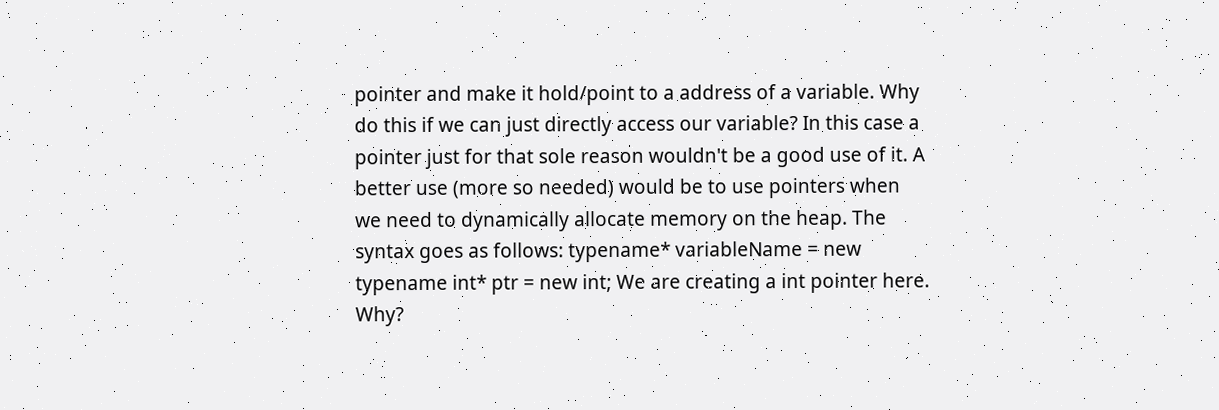pointer and make it hold/point to a address of a variable. Why do this if we can just directly access our variable? In this case a pointer just for that sole reason wouldn't be a good use of it. A better use (more so needed) would be to use pointers when we need to dynamically allocate memory on the heap. The syntax goes as follows: typename* variableName = new typename int* ptr = new int; We are creating a int pointer here. Why?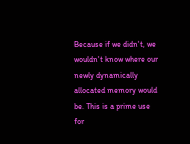Because if we didn't, we wouldn't know where our newly dynamically allocated memory would be. This is a prime use for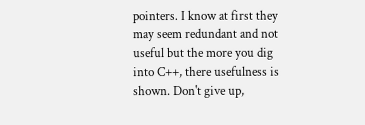pointers. I know at first they may seem redundant and not useful but the more you dig into C++, there usefulness is shown. Don't give up,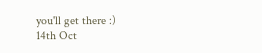you'll get there :)
14th Oct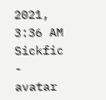2021, 3:36 AM
Sickfic - avatar